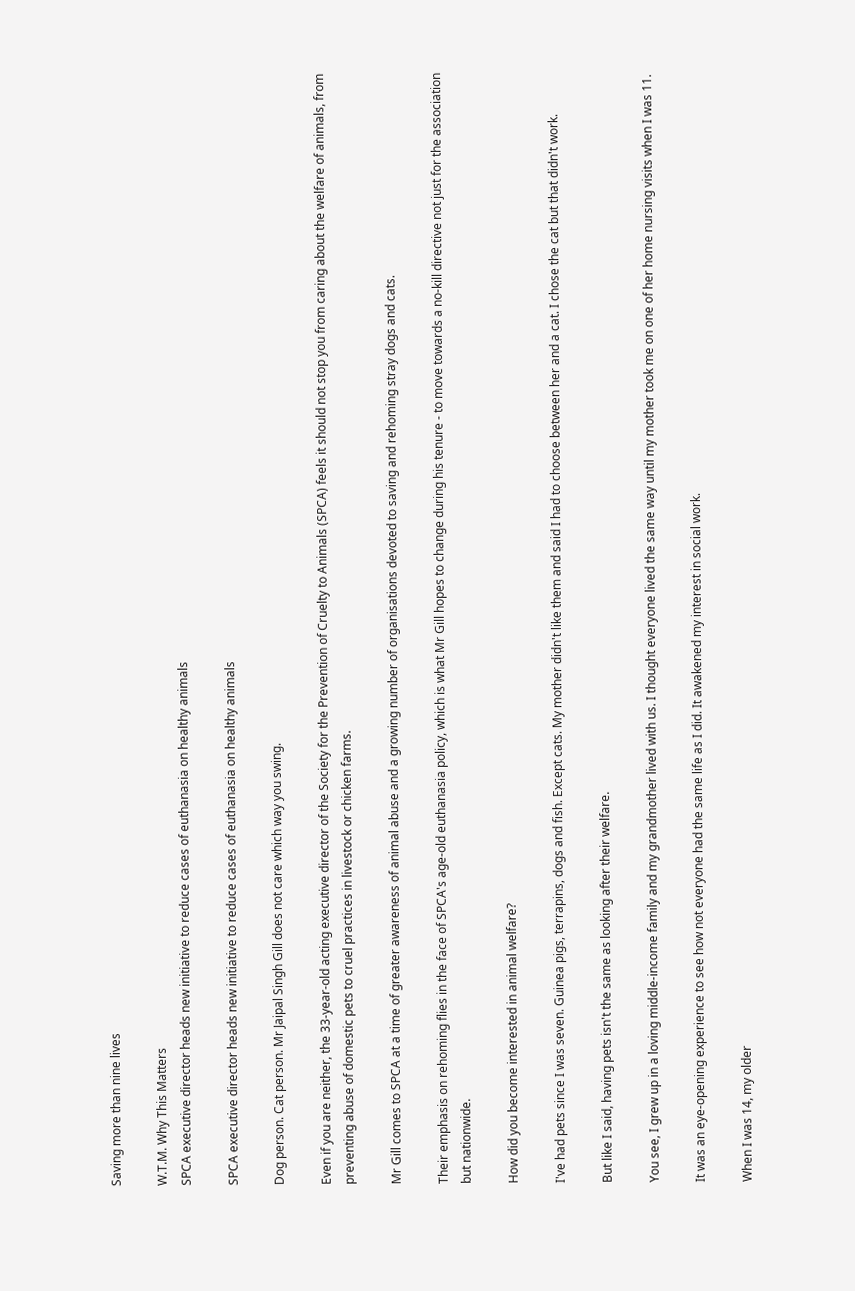Saving more than nine lives

W.T.M. Why This Matters
SPCA executive director heads new initiative to reduce cases of euthanasia on healthy animals

SPCA executive director heads new initiative to reduce cases of euthanasia on healthy animals

Dog person. Cat person. Mr Jaipal Singh Gill does not care which way you swing.

Even if you are neither, the 33-year-old acting executive director of the Society for the Prevention of Cruelty to Animals (SPCA) feels it should not stop you from caring about the welfare of animals, from preventing abuse of domestic pets to cruel practices in livestock or chicken farms.

Mr Gill comes to SPCA at a time of greater awareness of animal abuse and a growing number of organisations devoted to saving and rehoming stray dogs and cats.

Their emphasis on rehoming flies in the face of SPCA's age-old euthanasia policy, which is what Mr Gill hopes to change during his tenure - to move towards a no-kill directive not just for the association but nationwide.

How did you become interested in animal welfare?

I've had pets since I was seven. Guinea pigs, terrapins, dogs and fish. Except cats. My mother didn't like them and said I had to choose between her and a cat. I chose the cat but that didn't work.

But like I said, having pets isn't the same as looking after their welfare.

You see, I grew up in a loving middle-income family and my grandmother lived with us. I thought everyone lived the same way until my mother took me on one of her home nursing visits when I was 11.

It was an eye-opening experience to see how not everyone had the same life as I did. It awakened my interest in social work.

When I was 14, my older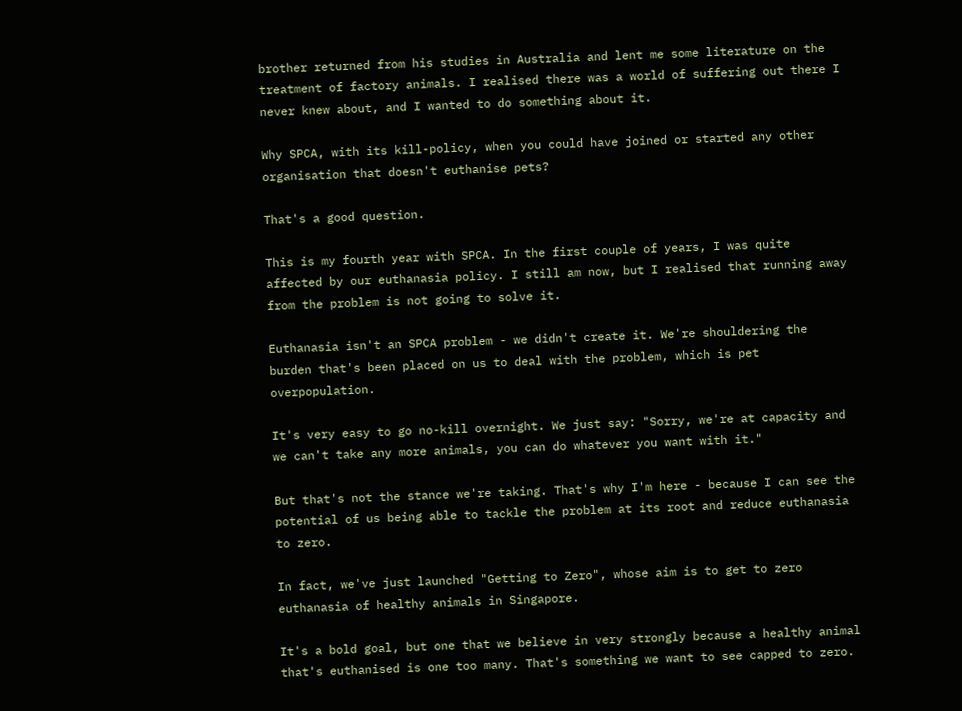brother returned from his studies in Australia and lent me some literature on the treatment of factory animals. I realised there was a world of suffering out there I never knew about, and I wanted to do something about it.

Why SPCA, with its kill-policy, when you could have joined or started any other organisation that doesn't euthanise pets?

That's a good question.

This is my fourth year with SPCA. In the first couple of years, I was quite affected by our euthanasia policy. I still am now, but I realised that running away from the problem is not going to solve it.

Euthanasia isn't an SPCA problem - we didn't create it. We're shouldering the burden that's been placed on us to deal with the problem, which is pet overpopulation.

It's very easy to go no-kill overnight. We just say: "Sorry, we're at capacity and we can't take any more animals, you can do whatever you want with it."

But that's not the stance we're taking. That's why I'm here - because I can see the potential of us being able to tackle the problem at its root and reduce euthanasia to zero.

In fact, we've just launched "Getting to Zero", whose aim is to get to zero euthanasia of healthy animals in Singapore.

It's a bold goal, but one that we believe in very strongly because a healthy animal that's euthanised is one too many. That's something we want to see capped to zero.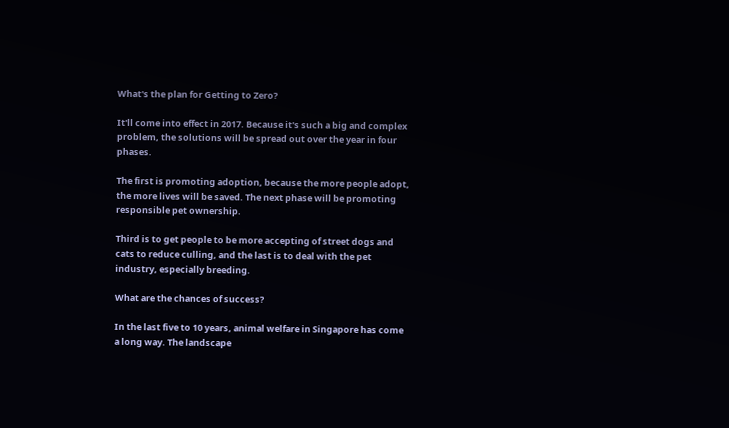What's the plan for Getting to Zero?

It'll come into effect in 2017. Because it's such a big and complex problem, the solutions will be spread out over the year in four phases.

The first is promoting adoption, because the more people adopt, the more lives will be saved. The next phase will be promoting responsible pet ownership.

Third is to get people to be more accepting of street dogs and cats to reduce culling, and the last is to deal with the pet industry, especially breeding.

What are the chances of success?

In the last five to 10 years, animal welfare in Singapore has come a long way. The landscape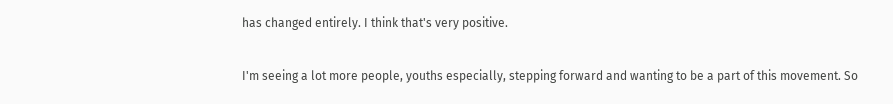has changed entirely. I think that's very positive.

I'm seeing a lot more people, youths especially, stepping forward and wanting to be a part of this movement. So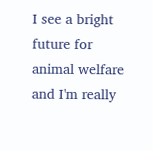I see a bright future for animal welfare and I'm really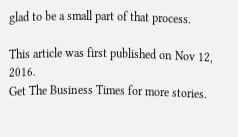glad to be a small part of that process.

This article was first published on Nov 12, 2016.
Get The Business Times for more stories.